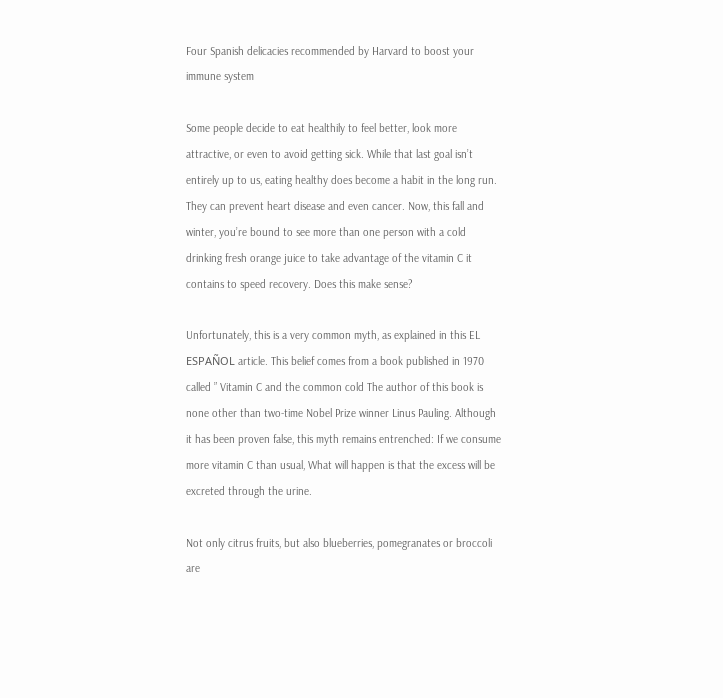Four Spanish delicacies recommended by Harvard to boost your immune system

Some people decide to eat healthily to feel better, look more attractive, or even to avoid getting sick. While that last goal isn’t entirely up to us, eating healthy does become a habit in the long run. They can prevent heart disease and even cancer. Now, this fall and winter, you’re bound to see more than one person with a cold drinking fresh orange juice to take advantage of the vitamin C it contains to speed recovery. Does this make sense?

Unfortunately, this is a very common myth, as explained in this EL ESPAÑOL article. This belief comes from a book published in 1970 called ” Vitamin C and the common cold The author of this book is none other than two-time Nobel Prize winner Linus Pauling. Although it has been proven false, this myth remains entrenched: If we consume more vitamin C than usual, What will happen is that the excess will be excreted through the urine.

Not only citrus fruits, but also blueberries, pomegranates or broccoli are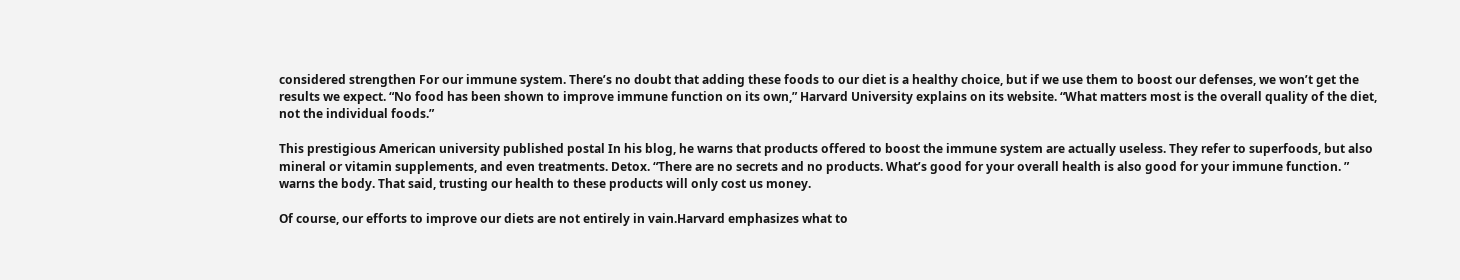considered strengthen For our immune system. There’s no doubt that adding these foods to our diet is a healthy choice, but if we use them to boost our defenses, we won’t get the results we expect. “No food has been shown to improve immune function on its own,” Harvard University explains on its website. “What matters most is the overall quality of the diet, not the individual foods.”

This prestigious American university published postal In his blog, he warns that products offered to boost the immune system are actually useless. They refer to superfoods, but also mineral or vitamin supplements, and even treatments. Detox. “There are no secrets and no products. What’s good for your overall health is also good for your immune function. ” warns the body. That said, trusting our health to these products will only cost us money.

Of course, our efforts to improve our diets are not entirely in vain.Harvard emphasizes what to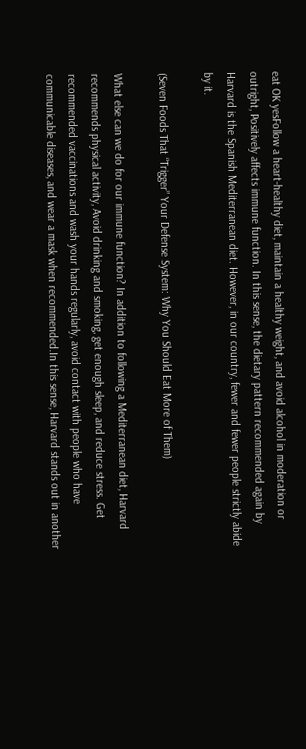eat OK yesFollow a heart-healthy diet, maintain a healthy weight, and avoid alcohol in moderation or outright, Positively affects immune function. In this sense, the dietary pattern recommended again by Harvard is the Spanish Mediterranean diet. However, in our country, fewer and fewer people strictly abide by it.

(Seven Foods That “Trigger” Your Defense System: Why You Should Eat More of Them)

What else can we do for our immune function? In addition to following a Mediterranean diet, Harvard recommends physical activity, Avoid drinking and smoking, get enough sleep, and reduce stress. Get recommended vaccinations and wash your hands regularly, avoid contact with people who have communicable diseases, and wear a mask when recommended.In this sense, Harvard stands out in another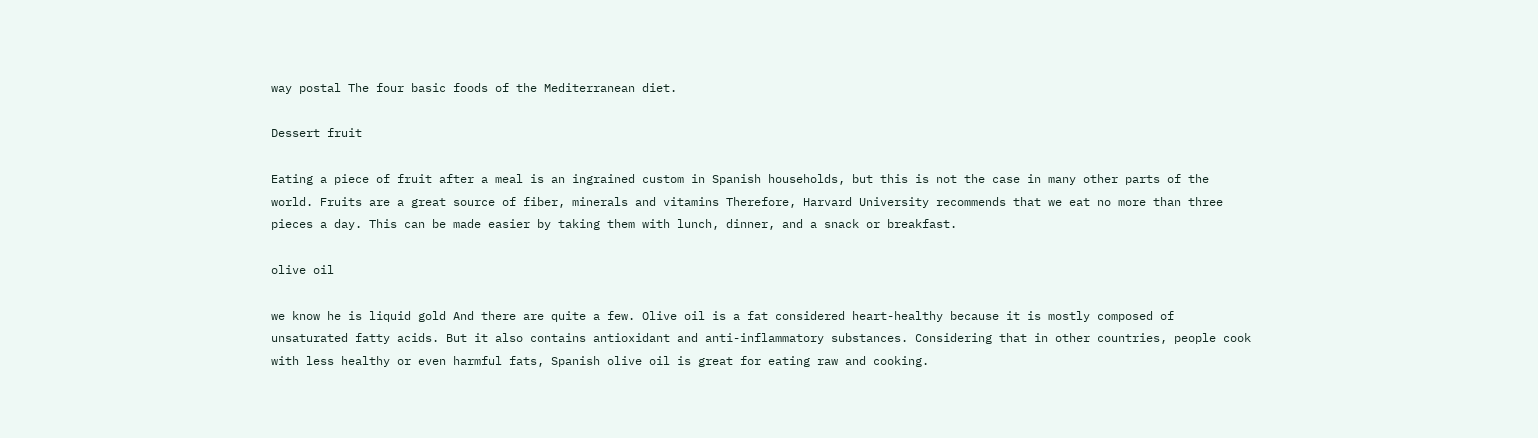way postal The four basic foods of the Mediterranean diet.

Dessert fruit

Eating a piece of fruit after a meal is an ingrained custom in Spanish households, but this is not the case in many other parts of the world. Fruits are a great source of fiber, minerals and vitamins Therefore, Harvard University recommends that we eat no more than three pieces a day. This can be made easier by taking them with lunch, dinner, and a snack or breakfast.

olive oil

we know he is liquid gold And there are quite a few. Olive oil is a fat considered heart-healthy because it is mostly composed of unsaturated fatty acids. But it also contains antioxidant and anti-inflammatory substances. Considering that in other countries, people cook with less healthy or even harmful fats, Spanish olive oil is great for eating raw and cooking.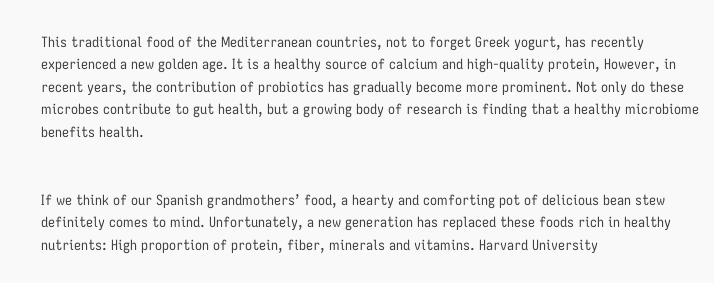This traditional food of the Mediterranean countries, not to forget Greek yogurt, has recently experienced a new golden age. It is a healthy source of calcium and high-quality protein, However, in recent years, the contribution of probiotics has gradually become more prominent. Not only do these microbes contribute to gut health, but a growing body of research is finding that a healthy microbiome benefits health.


If we think of our Spanish grandmothers’ food, a hearty and comforting pot of delicious bean stew definitely comes to mind. Unfortunately, a new generation has replaced these foods rich in healthy nutrients: High proportion of protein, fiber, minerals and vitamins. Harvard University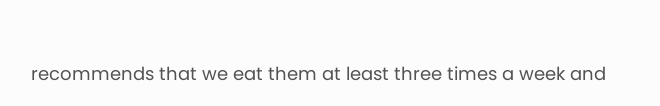recommends that we eat them at least three times a week and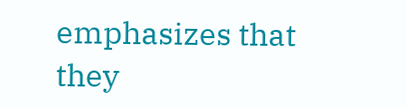emphasizes that they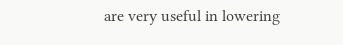are very useful in lowering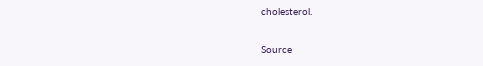cholesterol.

Source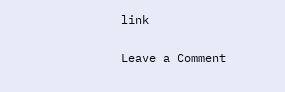link

Leave a Comment